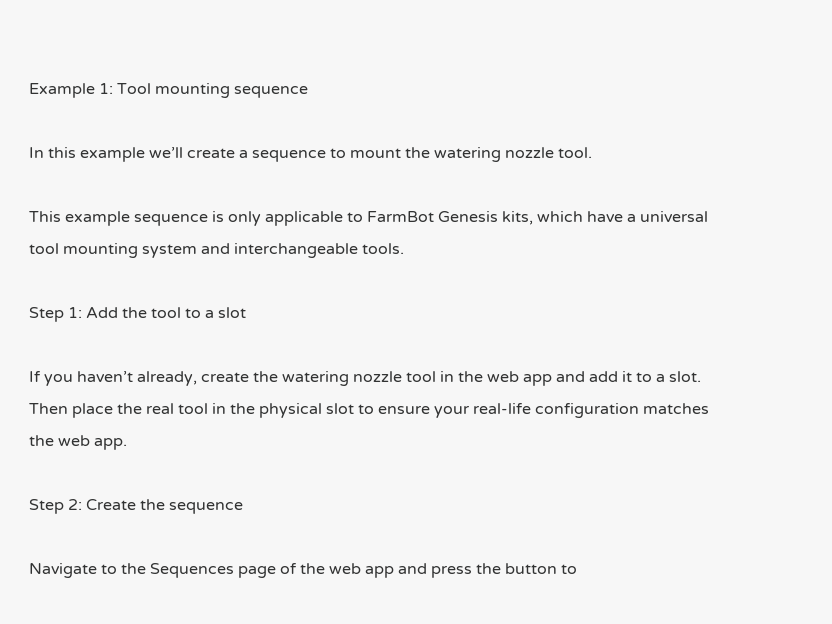Example 1: Tool mounting sequence

In this example we’ll create a sequence to mount the watering nozzle tool.

This example sequence is only applicable to FarmBot Genesis kits, which have a universal tool mounting system and interchangeable tools.

Step 1: Add the tool to a slot

If you haven’t already, create the watering nozzle tool in the web app and add it to a slot. Then place the real tool in the physical slot to ensure your real-life configuration matches the web app.

Step 2: Create the sequence

Navigate to the Sequences page of the web app and press the button to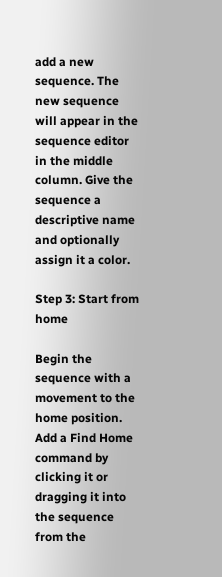add a new sequence. The new sequence will appear in the sequence editor in the middle column. Give the sequence a descriptive name and optionally assign it a color.

Step 3: Start from home

Begin the sequence with a movement to the home position. Add a Find Home command by clicking it or dragging it into the sequence from the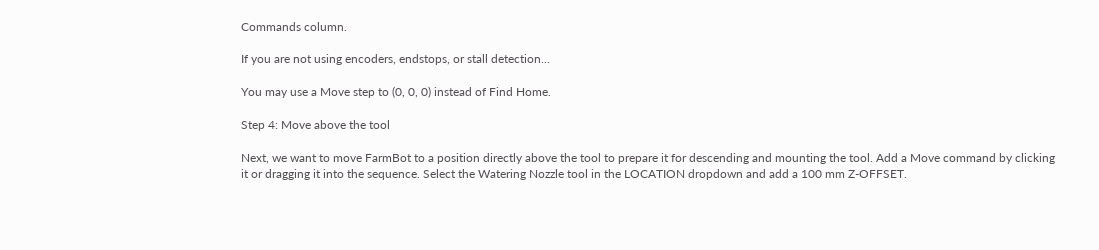Commands column.

If you are not using encoders, endstops, or stall detection...

You may use a Move step to (0, 0, 0) instead of Find Home.

Step 4: Move above the tool

Next, we want to move FarmBot to a position directly above the tool to prepare it for descending and mounting the tool. Add a Move command by clicking it or dragging it into the sequence. Select the Watering Nozzle tool in the LOCATION dropdown and add a 100 mm Z-OFFSET.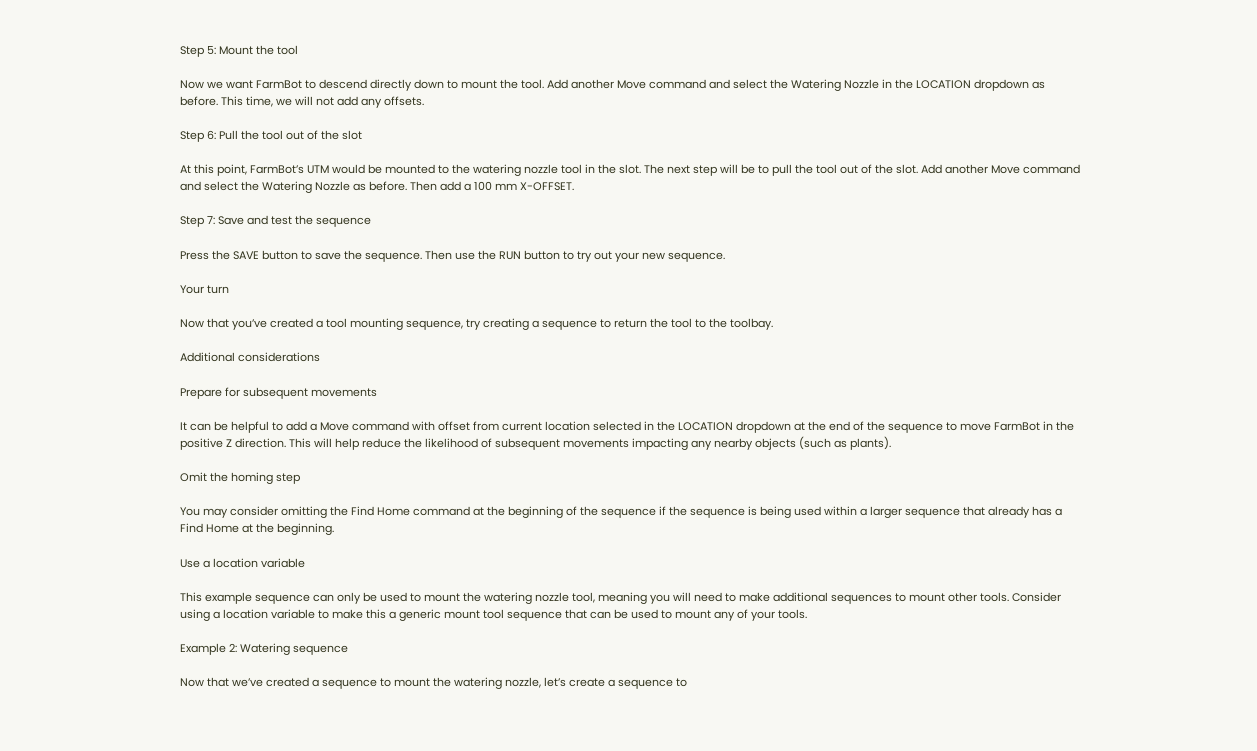Step 5: Mount the tool

Now we want FarmBot to descend directly down to mount the tool. Add another Move command and select the Watering Nozzle in the LOCATION dropdown as before. This time, we will not add any offsets.

Step 6: Pull the tool out of the slot

At this point, FarmBot’s UTM would be mounted to the watering nozzle tool in the slot. The next step will be to pull the tool out of the slot. Add another Move command and select the Watering Nozzle as before. Then add a 100 mm X-OFFSET.

Step 7: Save and test the sequence

Press the SAVE button to save the sequence. Then use the RUN button to try out your new sequence.

Your turn

Now that you’ve created a tool mounting sequence, try creating a sequence to return the tool to the toolbay.

Additional considerations

Prepare for subsequent movements

It can be helpful to add a Move command with offset from current location selected in the LOCATION dropdown at the end of the sequence to move FarmBot in the positive Z direction. This will help reduce the likelihood of subsequent movements impacting any nearby objects (such as plants).

Omit the homing step

You may consider omitting the Find Home command at the beginning of the sequence if the sequence is being used within a larger sequence that already has a Find Home at the beginning.

Use a location variable

This example sequence can only be used to mount the watering nozzle tool, meaning you will need to make additional sequences to mount other tools. Consider using a location variable to make this a generic mount tool sequence that can be used to mount any of your tools.

Example 2: Watering sequence

Now that we’ve created a sequence to mount the watering nozzle, let’s create a sequence to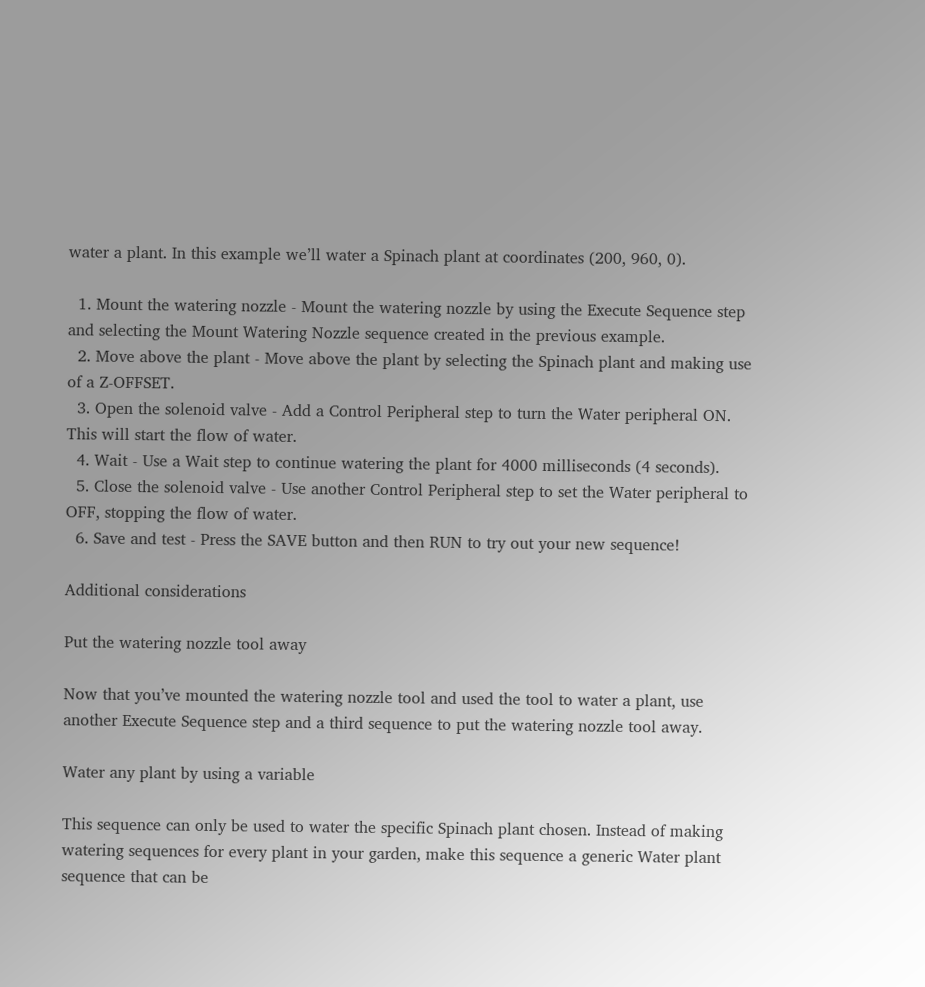water a plant. In this example we’ll water a Spinach plant at coordinates (200, 960, 0).

  1. Mount the watering nozzle - Mount the watering nozzle by using the Execute Sequence step and selecting the Mount Watering Nozzle sequence created in the previous example.
  2. Move above the plant - Move above the plant by selecting the Spinach plant and making use of a Z-OFFSET.
  3. Open the solenoid valve - Add a Control Peripheral step to turn the Water peripheral ON. This will start the flow of water.
  4. Wait - Use a Wait step to continue watering the plant for 4000 milliseconds (4 seconds).
  5. Close the solenoid valve - Use another Control Peripheral step to set the Water peripheral to OFF, stopping the flow of water.
  6. Save and test - Press the SAVE button and then RUN to try out your new sequence!

Additional considerations

Put the watering nozzle tool away

Now that you’ve mounted the watering nozzle tool and used the tool to water a plant, use another Execute Sequence step and a third sequence to put the watering nozzle tool away.

Water any plant by using a variable

This sequence can only be used to water the specific Spinach plant chosen. Instead of making watering sequences for every plant in your garden, make this sequence a generic Water plant sequence that can be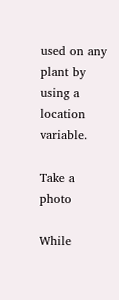used on any plant by using a location variable.

Take a photo

While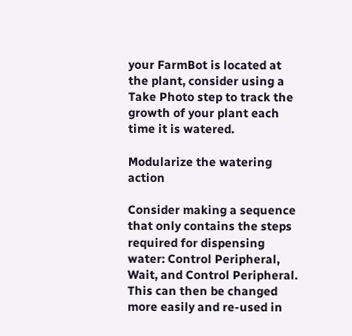your FarmBot is located at the plant, consider using a Take Photo step to track the growth of your plant each time it is watered.

Modularize the watering action

Consider making a sequence that only contains the steps required for dispensing water: Control Peripheral, Wait, and Control Peripheral. This can then be changed more easily and re-used in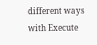different ways with Execute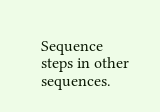Sequence steps in other sequences.